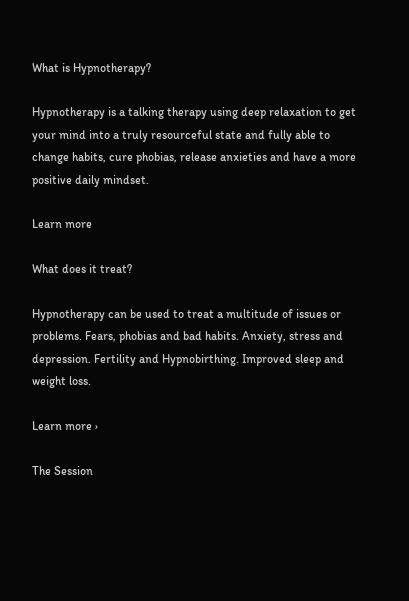What is Hypnotherapy?

Hypnotherapy is a talking therapy using deep relaxation to get your mind into a truly resourceful state and fully able to change habits, cure phobias, release anxieties and have a more positive daily mindset.

Learn more

What does it treat?

Hypnotherapy can be used to treat a multitude of issues or problems. Fears, phobias and bad habits. Anxiety, stress and depression. Fertility and Hypnobirthing. Improved sleep and weight loss.

Learn more ›

The Session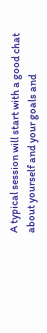A typical session will start with a good chat about yourself and your goals and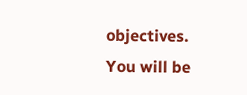objectives. You will be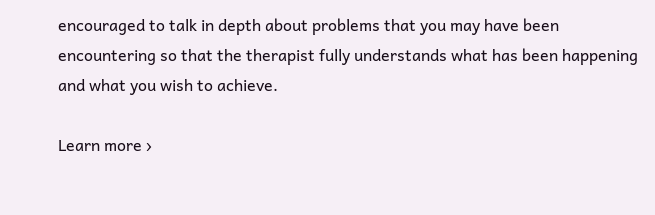encouraged to talk in depth about problems that you may have been encountering so that the therapist fully understands what has been happening and what you wish to achieve.

Learn more ›